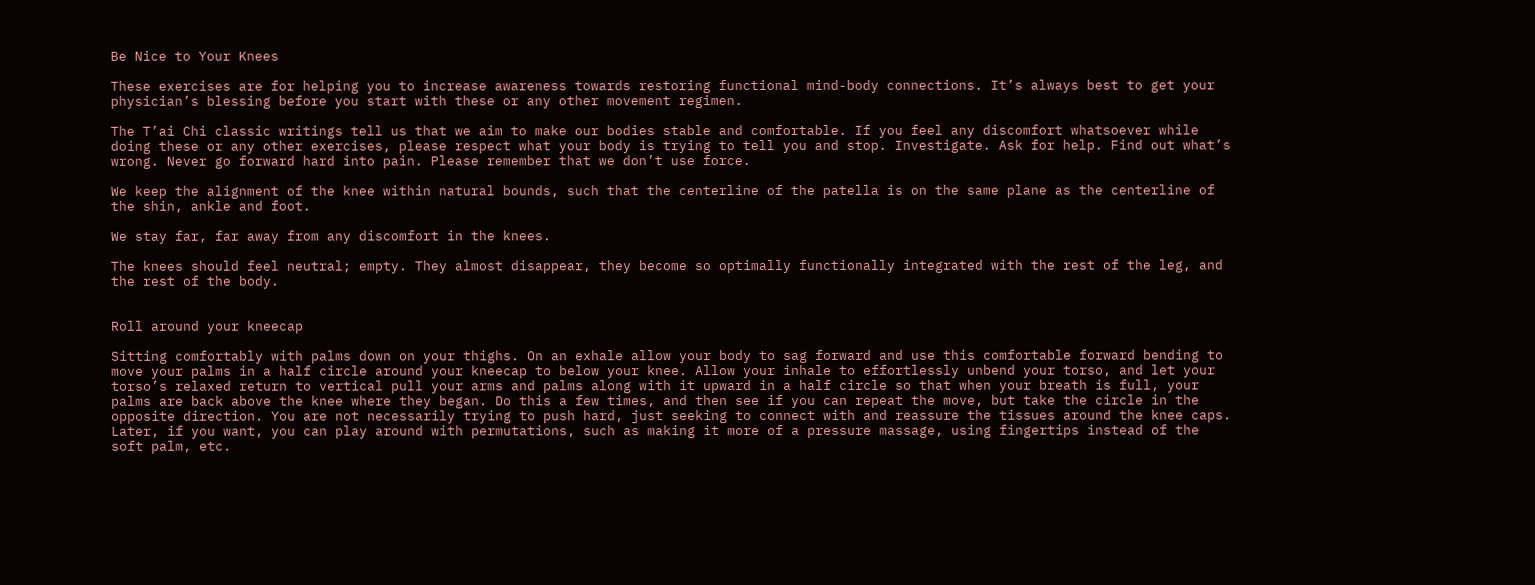Be Nice to Your Knees

These exercises are for helping you to increase awareness towards restoring functional mind-body connections. It’s always best to get your physician’s blessing before you start with these or any other movement regimen.

The T’ai Chi classic writings tell us that we aim to make our bodies stable and comfortable. If you feel any discomfort whatsoever while doing these or any other exercises, please respect what your body is trying to tell you and stop. Investigate. Ask for help. Find out what’s wrong. Never go forward hard into pain. Please remember that we don’t use force.

We keep the alignment of the knee within natural bounds, such that the centerline of the patella is on the same plane as the centerline of the shin, ankle and foot.

We stay far, far away from any discomfort in the knees.

The knees should feel neutral; empty. They almost disappear, they become so optimally functionally integrated with the rest of the leg, and the rest of the body.


Roll around your kneecap

Sitting comfortably with palms down on your thighs. On an exhale allow your body to sag forward and use this comfortable forward bending to move your palms in a half circle around your kneecap to below your knee. Allow your inhale to effortlessly unbend your torso, and let your torso’s relaxed return to vertical pull your arms and palms along with it upward in a half circle so that when your breath is full, your palms are back above the knee where they began. Do this a few times, and then see if you can repeat the move, but take the circle in the opposite direction. You are not necessarily trying to push hard, just seeking to connect with and reassure the tissues around the knee caps.
Later, if you want, you can play around with permutations, such as making it more of a pressure massage, using fingertips instead of the soft palm, etc.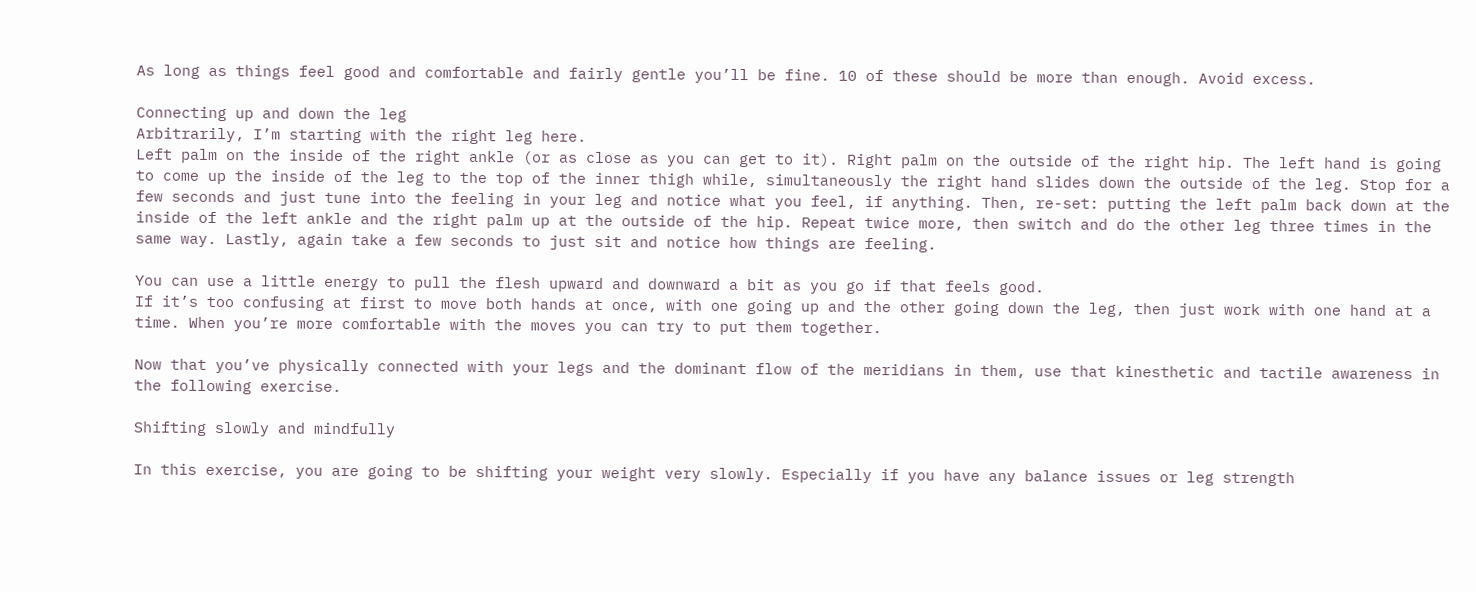As long as things feel good and comfortable and fairly gentle you’ll be fine. 10 of these should be more than enough. Avoid excess.

Connecting up and down the leg
Arbitrarily, I’m starting with the right leg here.
Left palm on the inside of the right ankle (or as close as you can get to it). Right palm on the outside of the right hip. The left hand is going to come up the inside of the leg to the top of the inner thigh while, simultaneously the right hand slides down the outside of the leg. Stop for a few seconds and just tune into the feeling in your leg and notice what you feel, if anything. Then, re-set: putting the left palm back down at the inside of the left ankle and the right palm up at the outside of the hip. Repeat twice more, then switch and do the other leg three times in the same way. Lastly, again take a few seconds to just sit and notice how things are feeling.

You can use a little energy to pull the flesh upward and downward a bit as you go if that feels good.
If it’s too confusing at first to move both hands at once, with one going up and the other going down the leg, then just work with one hand at a time. When you’re more comfortable with the moves you can try to put them together.

Now that you’ve physically connected with your legs and the dominant flow of the meridians in them, use that kinesthetic and tactile awareness in the following exercise.

Shifting slowly and mindfully

In this exercise, you are going to be shifting your weight very slowly. Especially if you have any balance issues or leg strength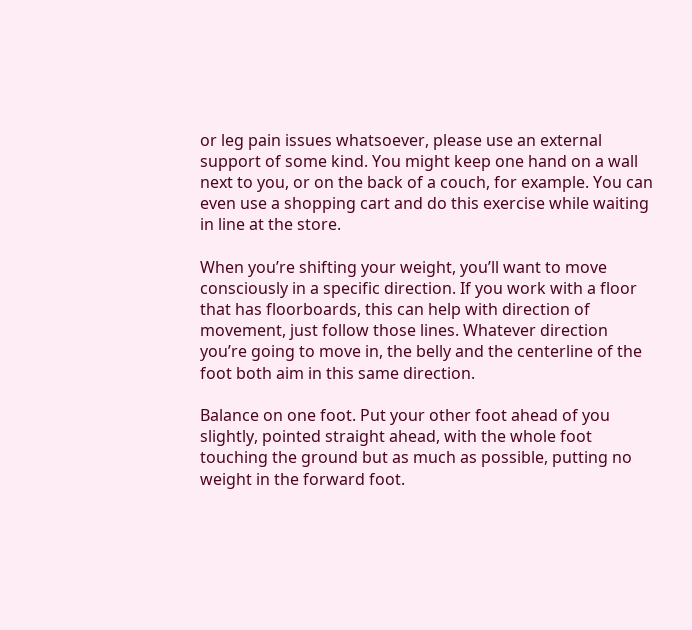or leg pain issues whatsoever, please use an external support of some kind. You might keep one hand on a wall next to you, or on the back of a couch, for example. You can even use a shopping cart and do this exercise while waiting in line at the store.

When you’re shifting your weight, you’ll want to move consciously in a specific direction. If you work with a floor that has floorboards, this can help with direction of movement, just follow those lines. Whatever direction you’re going to move in, the belly and the centerline of the foot both aim in this same direction.

Balance on one foot. Put your other foot ahead of you slightly, pointed straight ahead, with the whole foot touching the ground but as much as possible, putting no weight in the forward foot.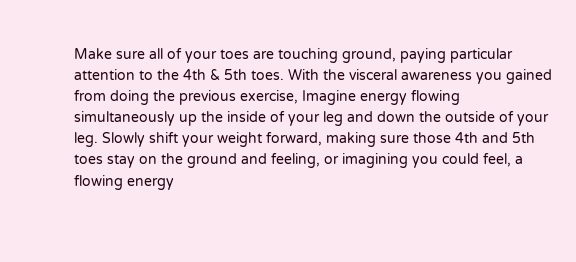Make sure all of your toes are touching ground, paying particular attention to the 4th & 5th toes. With the visceral awareness you gained from doing the previous exercise, Imagine energy flowing simultaneously up the inside of your leg and down the outside of your leg. Slowly shift your weight forward, making sure those 4th and 5th toes stay on the ground and feeling, or imagining you could feel, a flowing energy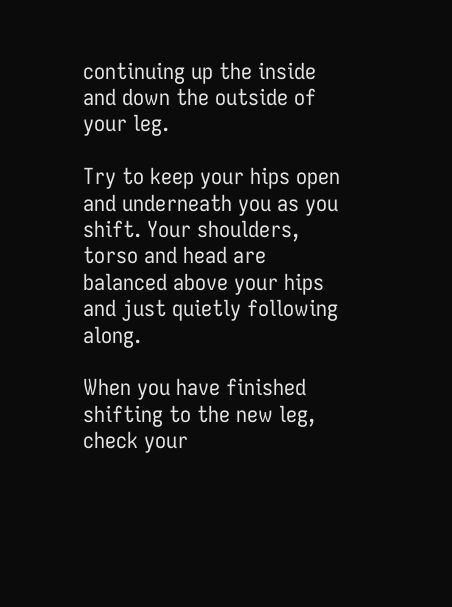continuing up the inside and down the outside of your leg.

Try to keep your hips open and underneath you as you shift. Your shoulders, torso and head are balanced above your hips and just quietly following along.

When you have finished shifting to the new leg, check your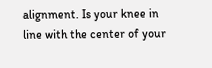alignment. Is your knee in line with the center of your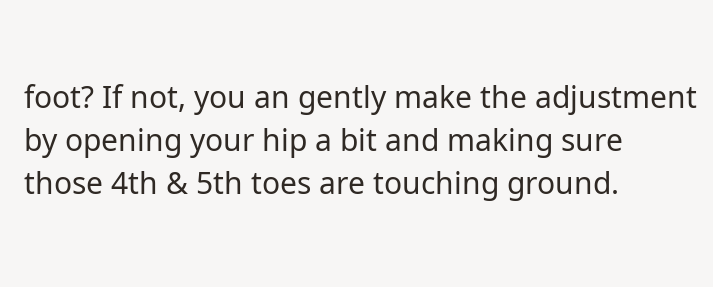foot? If not, you an gently make the adjustment by opening your hip a bit and making sure those 4th & 5th toes are touching ground.